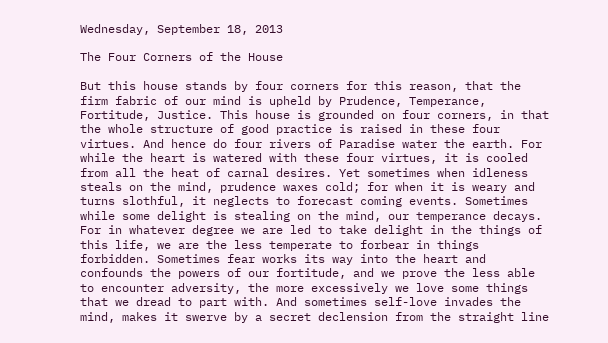Wednesday, September 18, 2013

The Four Corners of the House

But this house stands by four corners for this reason, that the firm fabric of our mind is upheld by Prudence, Temperance, Fortitude, Justice. This house is grounded on four corners, in that the whole structure of good practice is raised in these four virtues. And hence do four rivers of Paradise water the earth. For while the heart is watered with these four virtues, it is cooled from all the heat of carnal desires. Yet sometimes when idleness steals on the mind, prudence waxes cold; for when it is weary and turns slothful, it neglects to forecast coming events. Sometimes while some delight is stealing on the mind, our temperance decays. For in whatever degree we are led to take delight in the things of this life, we are the less temperate to forbear in things forbidden. Sometimes fear works its way into the heart and confounds the powers of our fortitude, and we prove the less able to encounter adversity, the more excessively we love some things that we dread to part with. And sometimes self-love invades the mind, makes it swerve by a secret declension from the straight line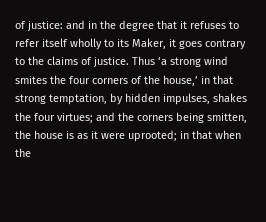of justice: and in the degree that it refuses to refer itself wholly to its Maker, it goes contrary to the claims of justice. Thus ‘a strong wind smites the four corners of the house,’ in that strong temptation, by hidden impulses, shakes the four virtues; and the corners being smitten, the house is as it were uprooted; in that when the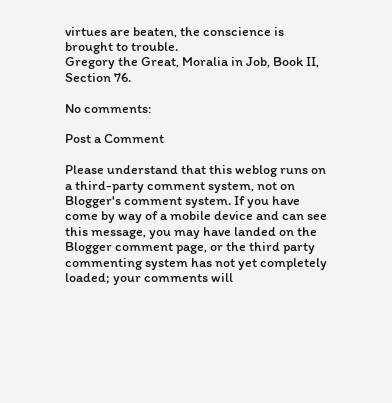virtues are beaten, the conscience is brought to trouble.
Gregory the Great, Moralia in Job, Book II, Section 76.

No comments:

Post a Comment

Please understand that this weblog runs on a third-party comment system, not on Blogger's comment system. If you have come by way of a mobile device and can see this message, you may have landed on the Blogger comment page, or the third party commenting system has not yet completely loaded; your comments will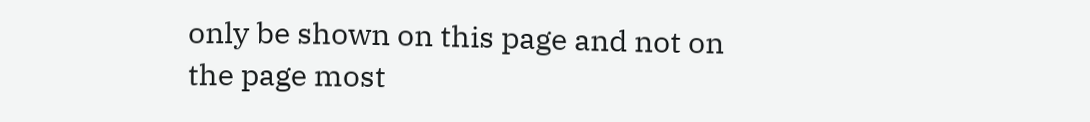only be shown on this page and not on the page most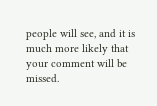people will see, and it is much more likely that your comment will be missed.